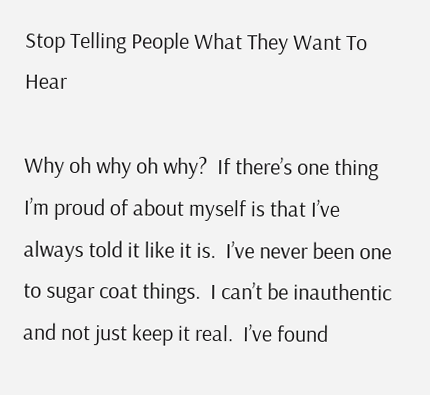Stop Telling People What They Want To Hear

Why oh why oh why?  If there’s one thing I’m proud of about myself is that I’ve always told it like it is.  I’ve never been one to sugar coat things.  I can’t be inauthentic and not just keep it real.  I’ve found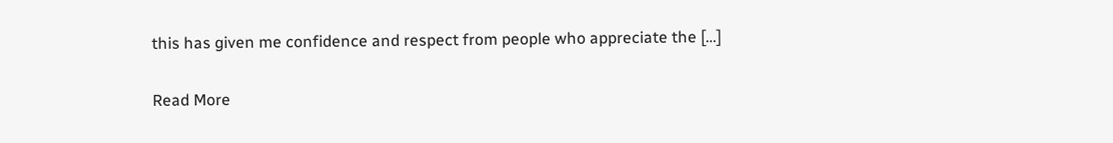this has given me confidence and respect from people who appreciate the […]

Read More